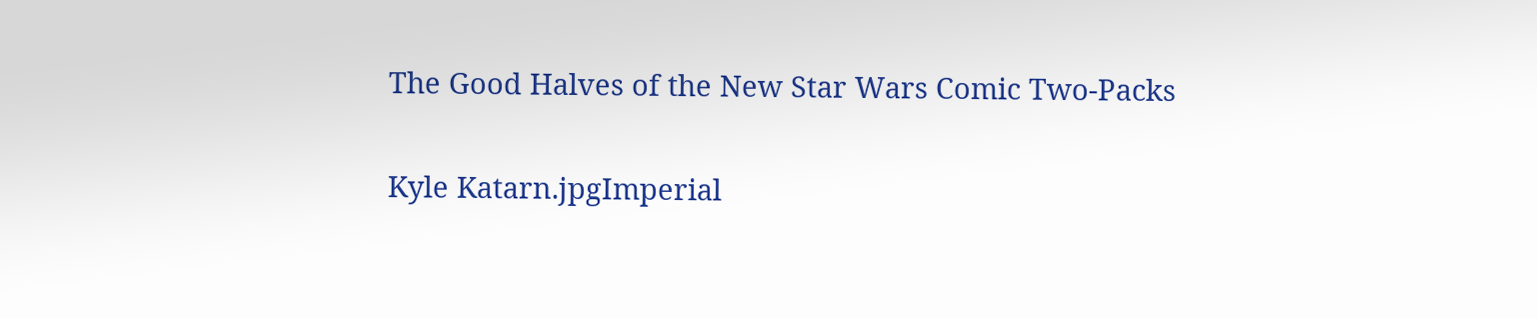The Good Halves of the New Star Wars Comic Two-Packs

Kyle Katarn.jpgImperial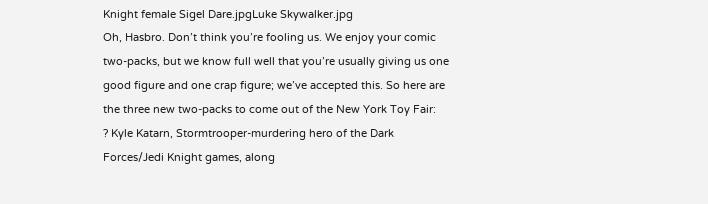Knight female Sigel Dare.jpgLuke Skywalker.jpg
Oh, Hasbro. Don’t think you’re fooling us. We enjoy your comic two-packs, but we know full well that you’re usually giving us one good figure and one crap figure; we’ve accepted this. So here are the three new two-packs to come out of the New York Toy Fair:
? Kyle Katarn, Stormtrooper-murdering hero of the Dark Forces/Jedi Knight games, along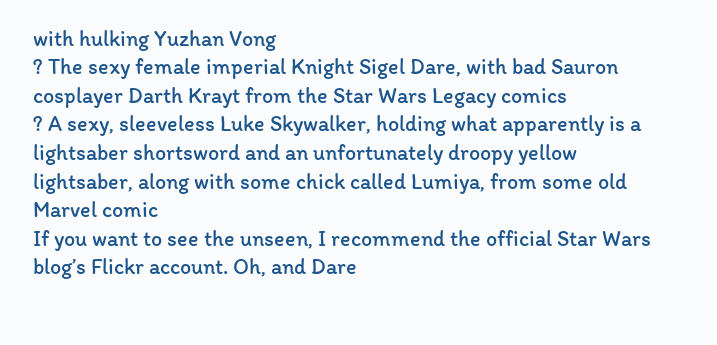with hulking Yuzhan Vong
? The sexy female imperial Knight Sigel Dare, with bad Sauron cosplayer Darth Krayt from the Star Wars Legacy comics
? A sexy, sleeveless Luke Skywalker, holding what apparently is a lightsaber shortsword and an unfortunately droopy yellow lightsaber, along with some chick called Lumiya, from some old Marvel comic
If you want to see the unseen, I recommend the official Star Wars blog’s Flickr account. Oh, and Dare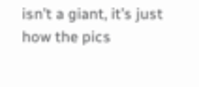isn’t a giant, it’s just how the pics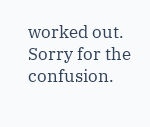worked out. Sorry for the confusion.